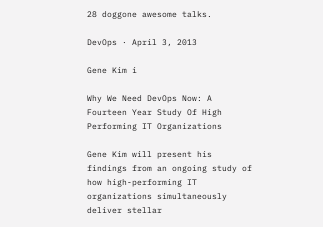28 doggone awesome talks.

DevOps · April 3, 2013

Gene Kim i

Why We Need DevOps Now: A Fourteen Year Study Of High Performing IT Organizations

Gene Kim will present his findings from an ongoing study of how high-performing IT organizations simultaneously deliver stellar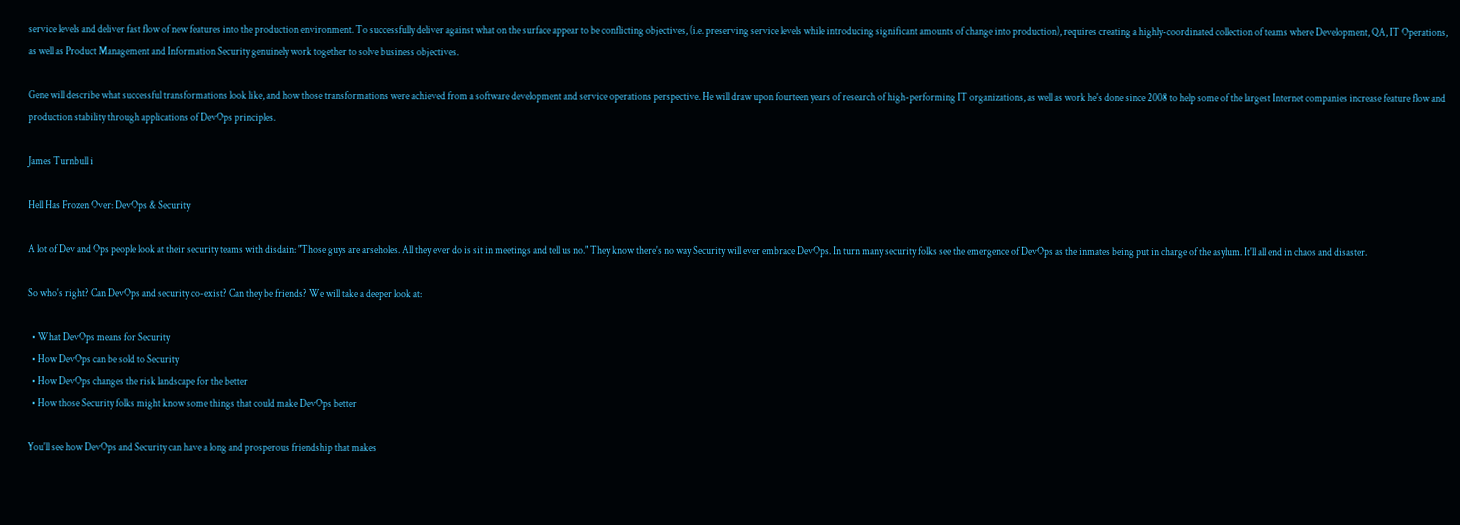service levels and deliver fast flow of new features into the production environment. To successfully deliver against what on the surface appear to be conflicting objectives, (i.e. preserving service levels while introducing significant amounts of change into production), requires creating a highly-coordinated collection of teams where Development, QA, IT Operations, as well as Product Management and Information Security genuinely work together to solve business objectives.

Gene will describe what successful transformations look like, and how those transformations were achieved from a software development and service operations perspective. He will draw upon fourteen years of research of high-performing IT organizations, as well as work he's done since 2008 to help some of the largest Internet companies increase feature flow and production stability through applications of DevOps principles.

James Turnbull i

Hell Has Frozen Over: DevOps & Security

A lot of Dev and Ops people look at their security teams with disdain: "Those guys are arseholes. All they ever do is sit in meetings and tell us no." They know there's no way Security will ever embrace DevOps. In turn many security folks see the emergence of DevOps as the inmates being put in charge of the asylum. It'll all end in chaos and disaster.

So who's right? Can DevOps and security co-exist? Can they be friends? We will take a deeper look at:

  • What DevOps means for Security
  • How DevOps can be sold to Security
  • How DevOps changes the risk landscape for the better
  • How those Security folks might know some things that could make DevOps better

You'll see how DevOps and Security can have a long and prosperous friendship that makes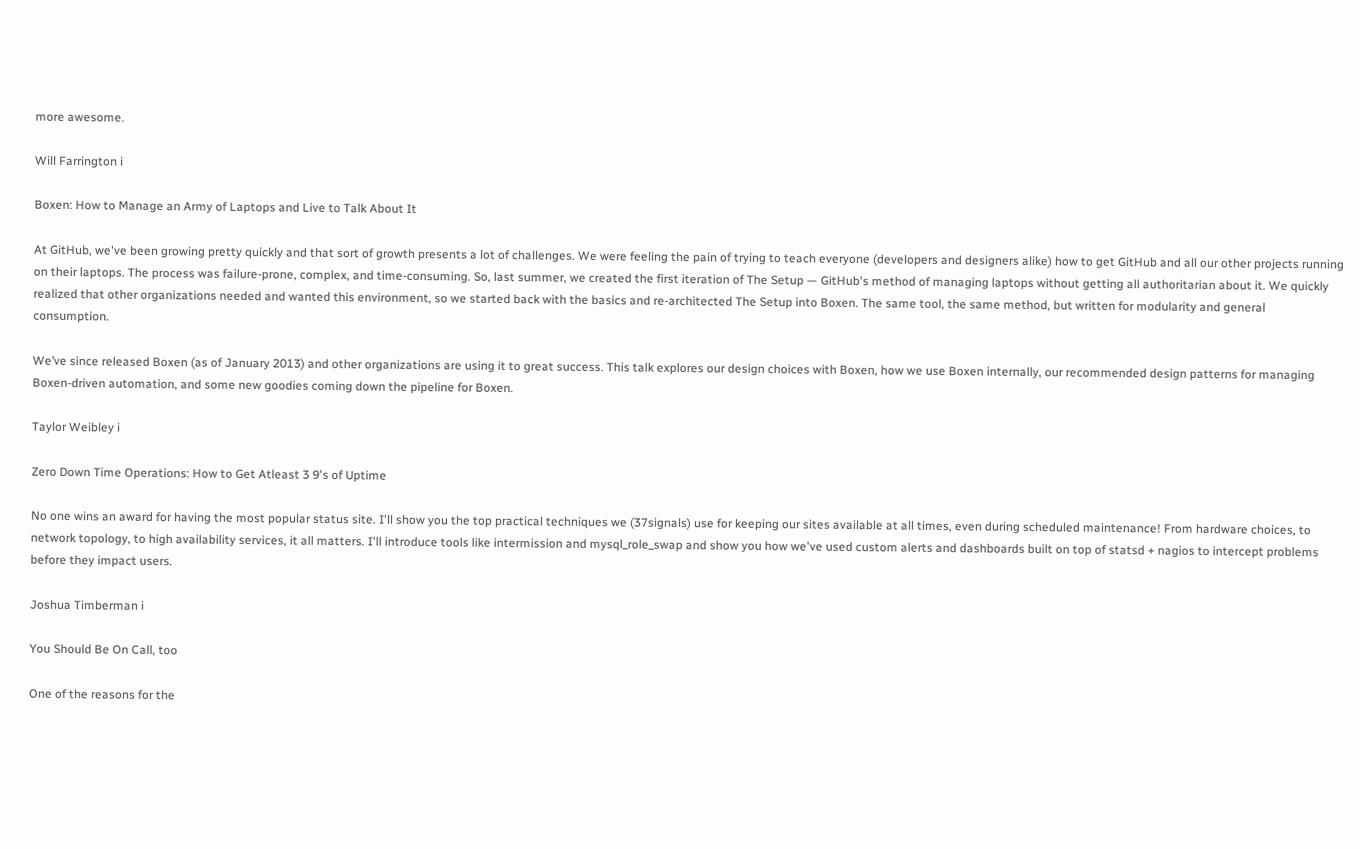more awesome.

Will Farrington i

Boxen: How to Manage an Army of Laptops and Live to Talk About It

At GitHub, we've been growing pretty quickly and that sort of growth presents a lot of challenges. We were feeling the pain of trying to teach everyone (developers and designers alike) how to get GitHub and all our other projects running on their laptops. The process was failure-prone, complex, and time-consuming. So, last summer, we created the first iteration of The Setup — GitHub's method of managing laptops without getting all authoritarian about it. We quickly realized that other organizations needed and wanted this environment, so we started back with the basics and re-architected The Setup into Boxen. The same tool, the same method, but written for modularity and general consumption.

We’ve since released Boxen (as of January 2013) and other organizations are using it to great success. This talk explores our design choices with Boxen, how we use Boxen internally, our recommended design patterns for managing Boxen-driven automation, and some new goodies coming down the pipeline for Boxen.

Taylor Weibley i

Zero Down Time Operations: How to Get Atleast 3 9's of Uptime

No one wins an award for having the most popular status site. I'll show you the top practical techniques we (37signals) use for keeping our sites available at all times, even during scheduled maintenance! From hardware choices, to network topology, to high availability services, it all matters. I'll introduce tools like intermission and mysql_role_swap and show you how we've used custom alerts and dashboards built on top of statsd + nagios to intercept problems before they impact users.

Joshua Timberman i

You Should Be On Call, too

One of the reasons for the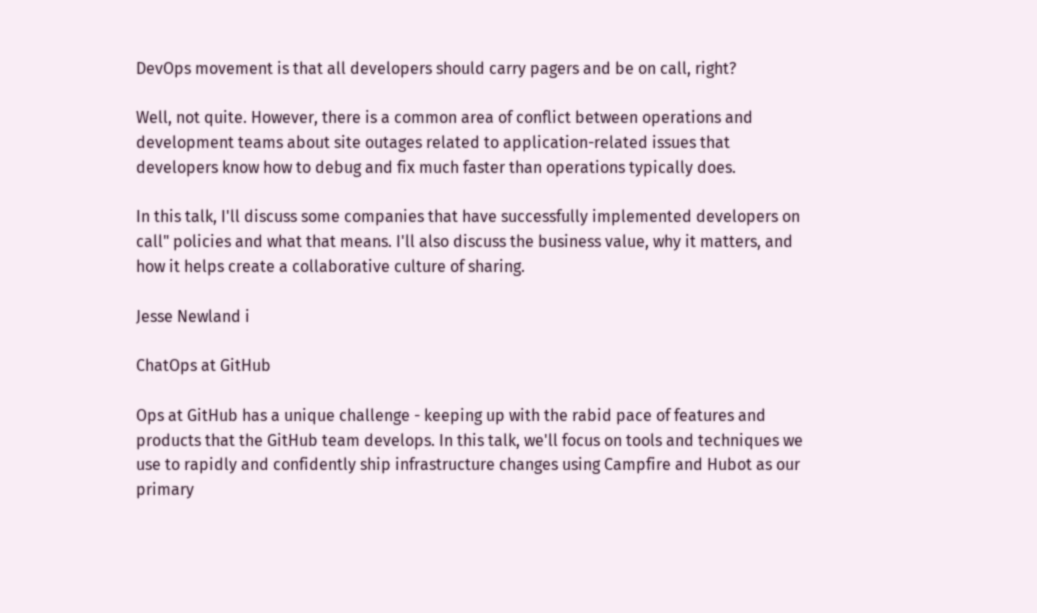DevOps movement is that all developers should carry pagers and be on call, right?

Well, not quite. However, there is a common area of conflict between operations and development teams about site outages related to application-related issues that developers know how to debug and fix much faster than operations typically does.

In this talk, I'll discuss some companies that have successfully implemented developers on call" policies and what that means. I'll also discuss the business value, why it matters, and how it helps create a collaborative culture of sharing.

Jesse Newland i

ChatOps at GitHub

Ops at GitHub has a unique challenge - keeping up with the rabid pace of features and products that the GitHub team develops. In this talk, we'll focus on tools and techniques we use to rapidly and confidently ship infrastructure changes using Campfire and Hubot as our primary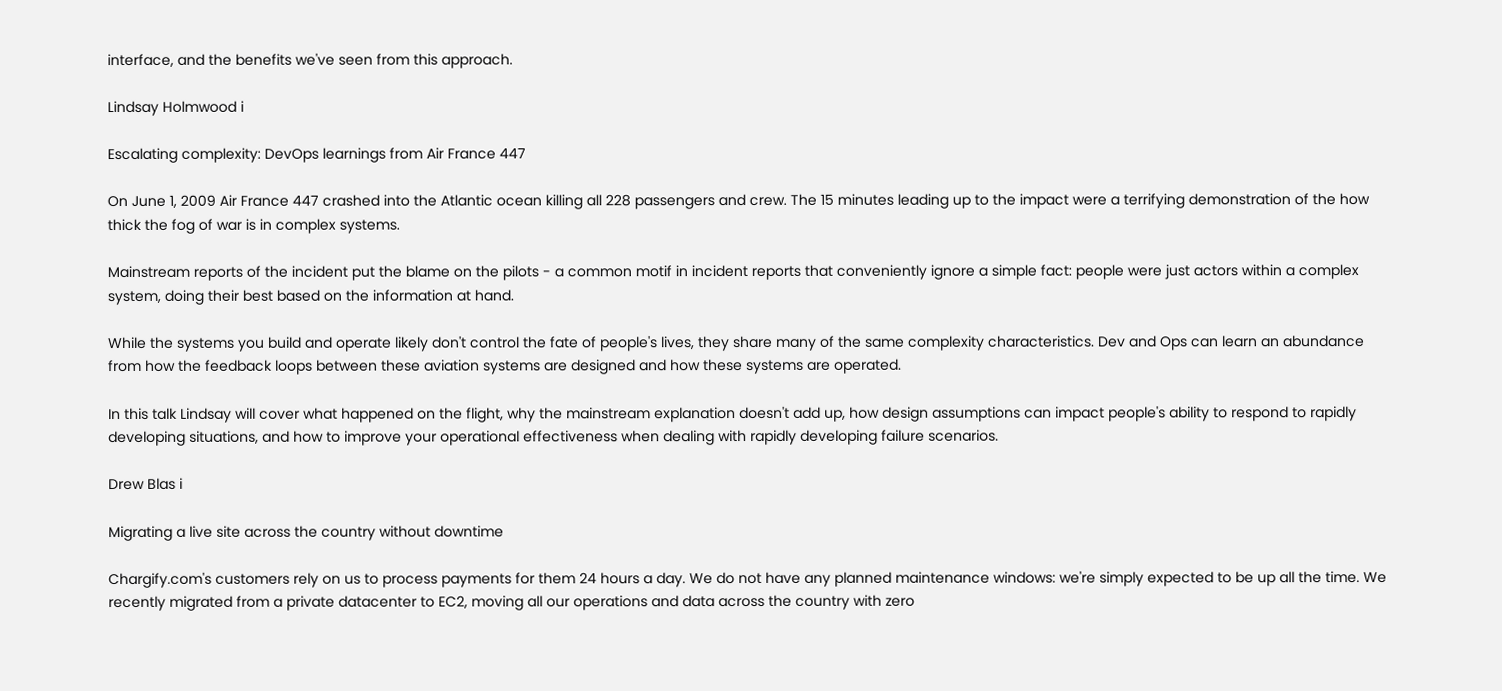interface, and the benefits we've seen from this approach.

Lindsay Holmwood i

Escalating complexity: DevOps learnings from Air France 447

On June 1, 2009 Air France 447 crashed into the Atlantic ocean killing all 228 passengers and crew. The 15 minutes leading up to the impact were a terrifying demonstration of the how thick the fog of war is in complex systems.

Mainstream reports of the incident put the blame on the pilots - a common motif in incident reports that conveniently ignore a simple fact: people were just actors within a complex system, doing their best based on the information at hand.

While the systems you build and operate likely don't control the fate of people's lives, they share many of the same complexity characteristics. Dev and Ops can learn an abundance from how the feedback loops between these aviation systems are designed and how these systems are operated.

In this talk Lindsay will cover what happened on the flight, why the mainstream explanation doesn't add up, how design assumptions can impact people's ability to respond to rapidly developing situations, and how to improve your operational effectiveness when dealing with rapidly developing failure scenarios.

Drew Blas i

Migrating a live site across the country without downtime

Chargify.com's customers rely on us to process payments for them 24 hours a day. We do not have any planned maintenance windows: we're simply expected to be up all the time. We recently migrated from a private datacenter to EC2, moving all our operations and data across the country with zero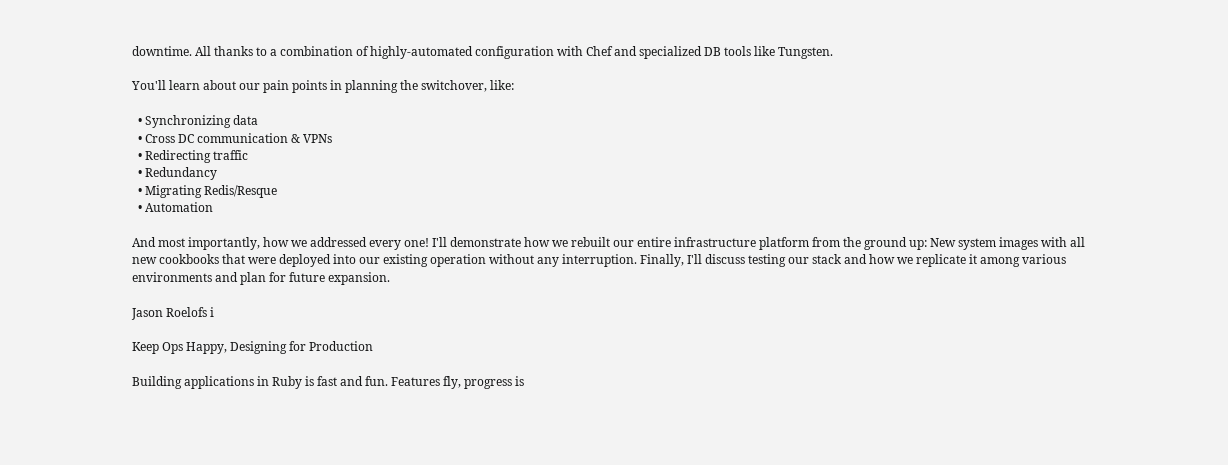downtime. All thanks to a combination of highly-automated configuration with Chef and specialized DB tools like Tungsten.

You'll learn about our pain points in planning the switchover, like:

  • Synchronizing data
  • Cross DC communication & VPNs
  • Redirecting traffic
  • Redundancy
  • Migrating Redis/Resque
  • Automation

And most importantly, how we addressed every one! I'll demonstrate how we rebuilt our entire infrastructure platform from the ground up: New system images with all new cookbooks that were deployed into our existing operation without any interruption. Finally, I'll discuss testing our stack and how we replicate it among various environments and plan for future expansion.

Jason Roelofs i

Keep Ops Happy, Designing for Production

Building applications in Ruby is fast and fun. Features fly, progress is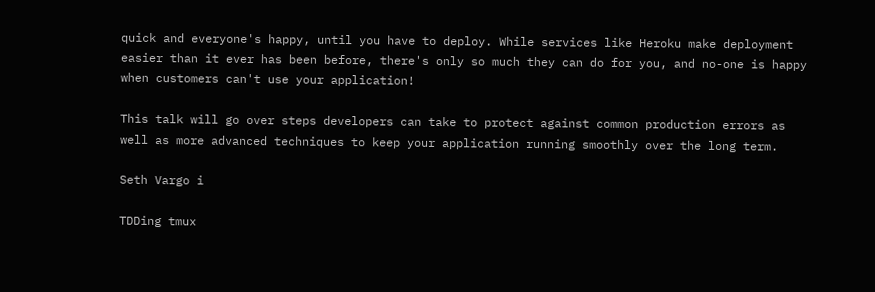quick and everyone's happy, until you have to deploy. While services like Heroku make deployment easier than it ever has been before, there's only so much they can do for you, and no-one is happy when customers can't use your application!

This talk will go over steps developers can take to protect against common production errors as well as more advanced techniques to keep your application running smoothly over the long term.

Seth Vargo i

TDDing tmux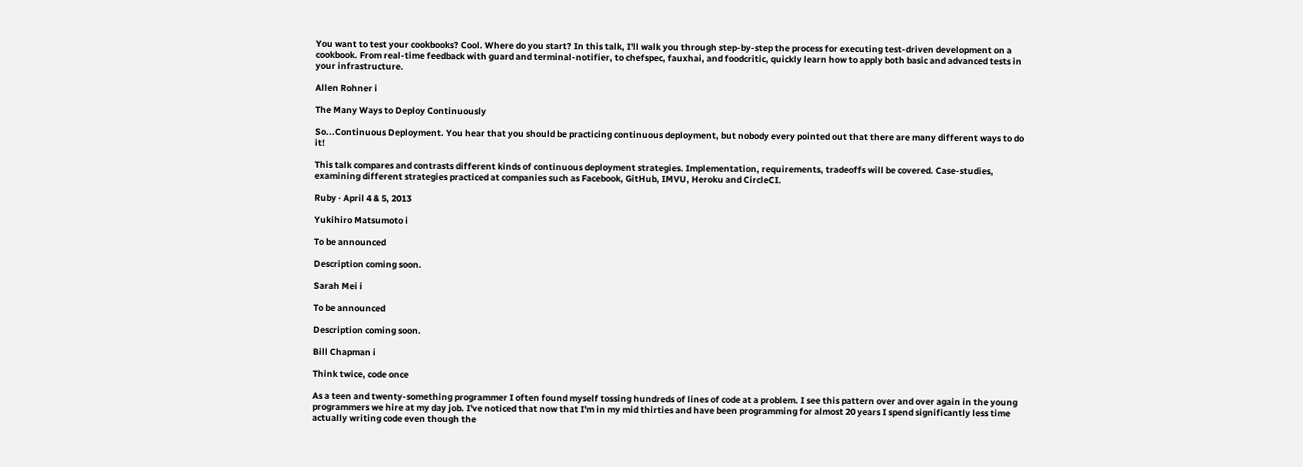You want to test your cookbooks? Cool. Where do you start? In this talk, I'll walk you through step-by-step the process for executing test-driven development on a cookbook. From real-time feedback with guard and terminal-notifier, to chefspec, fauxhai, and foodcritic, quickly learn how to apply both basic and advanced tests in your infrastructure.

Allen Rohner i

The Many Ways to Deploy Continuously

So...Continuous Deployment. You hear that you should be practicing continuous deployment, but nobody every pointed out that there are many different ways to do it!

This talk compares and contrasts different kinds of continuous deployment strategies. Implementation, requirements, tradeoffs will be covered. Case-studies, examining different strategies practiced at companies such as Facebook, GitHub, IMVU, Heroku and CircleCI.

Ruby · April 4 & 5, 2013

Yukihiro Matsumoto i

To be announced

Description coming soon.

Sarah Mei i

To be announced

Description coming soon.

Bill Chapman i

Think twice, code once

As a teen and twenty-something programmer I often found myself tossing hundreds of lines of code at a problem. I see this pattern over and over again in the young programmers we hire at my day job. I've noticed that now that I'm in my mid thirties and have been programming for almost 20 years I spend significantly less time actually writing code even though the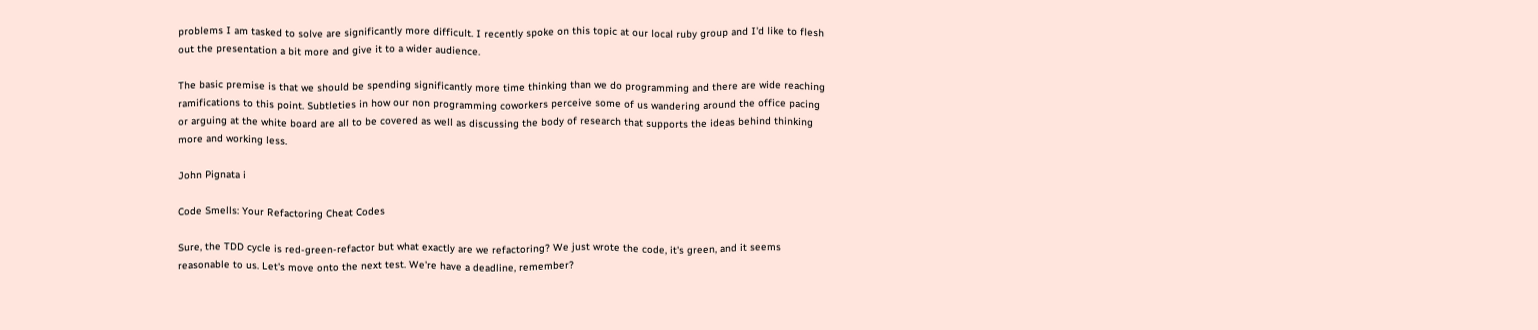problems I am tasked to solve are significantly more difficult. I recently spoke on this topic at our local ruby group and I'd like to flesh out the presentation a bit more and give it to a wider audience.

The basic premise is that we should be spending significantly more time thinking than we do programming and there are wide reaching ramifications to this point. Subtleties in how our non programming coworkers perceive some of us wandering around the office pacing or arguing at the white board are all to be covered as well as discussing the body of research that supports the ideas behind thinking more and working less.

John Pignata i

Code Smells: Your Refactoring Cheat Codes

Sure, the TDD cycle is red-green-refactor but what exactly are we refactoring? We just wrote the code, it's green, and it seems reasonable to us. Let's move onto the next test. We're have a deadline, remember?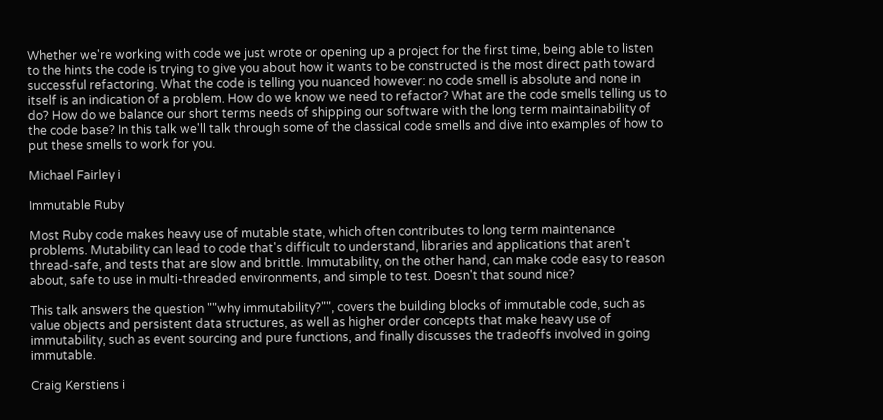Whether we're working with code we just wrote or opening up a project for the first time, being able to listen to the hints the code is trying to give you about how it wants to be constructed is the most direct path toward successful refactoring. What the code is telling you nuanced however: no code smell is absolute and none in itself is an indication of a problem. How do we know we need to refactor? What are the code smells telling us to do? How do we balance our short terms needs of shipping our software with the long term maintainability of the code base? In this talk we'll talk through some of the classical code smells and dive into examples of how to put these smells to work for you.

Michael Fairley i

Immutable Ruby

Most Ruby code makes heavy use of mutable state, which often contributes to long term maintenance problems. Mutability can lead to code that's difficult to understand, libraries and applications that aren't thread-safe, and tests that are slow and brittle. Immutability, on the other hand, can make code easy to reason about, safe to use in multi-threaded environments, and simple to test. Doesn't that sound nice?

This talk answers the question ""why immutability?"", covers the building blocks of immutable code, such as value objects and persistent data structures, as well as higher order concepts that make heavy use of immutability, such as event sourcing and pure functions, and finally discusses the tradeoffs involved in going immutable.

Craig Kerstiens i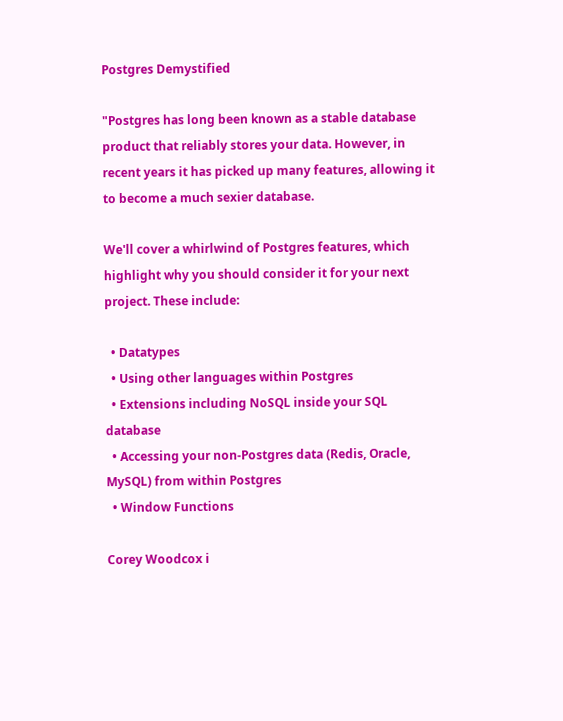Postgres Demystified

"Postgres has long been known as a stable database product that reliably stores your data. However, in recent years it has picked up many features, allowing it to become a much sexier database.

We'll cover a whirlwind of Postgres features, which highlight why you should consider it for your next project. These include:

  • Datatypes
  • Using other languages within Postgres
  • Extensions including NoSQL inside your SQL database
  • Accessing your non-Postgres data (Redis, Oracle, MySQL) from within Postgres
  • Window Functions

Corey Woodcox i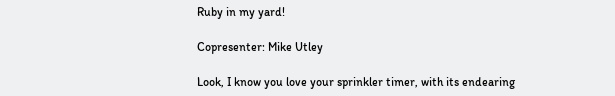Ruby in my yard!

Copresenter: Mike Utley

Look, I know you love your sprinkler timer, with its endearing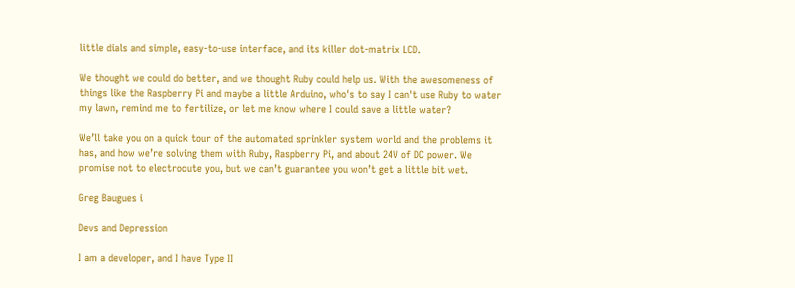little dials and simple, easy-to-use interface, and its killer dot-matrix LCD.

We thought we could do better, and we thought Ruby could help us. With the awesomeness of things like the Raspberry Pi and maybe a little Arduino, who's to say I can't use Ruby to water my lawn, remind me to fertilize, or let me know where I could save a little water?

We’ll take you on a quick tour of the automated sprinkler system world and the problems it has, and how we’re solving them with Ruby, Raspberry Pi, and about 24V of DC power. We promise not to electrocute you, but we can’t guarantee you won’t get a little bit wet.

Greg Baugues i

Devs and Depression

I am a developer, and I have Type II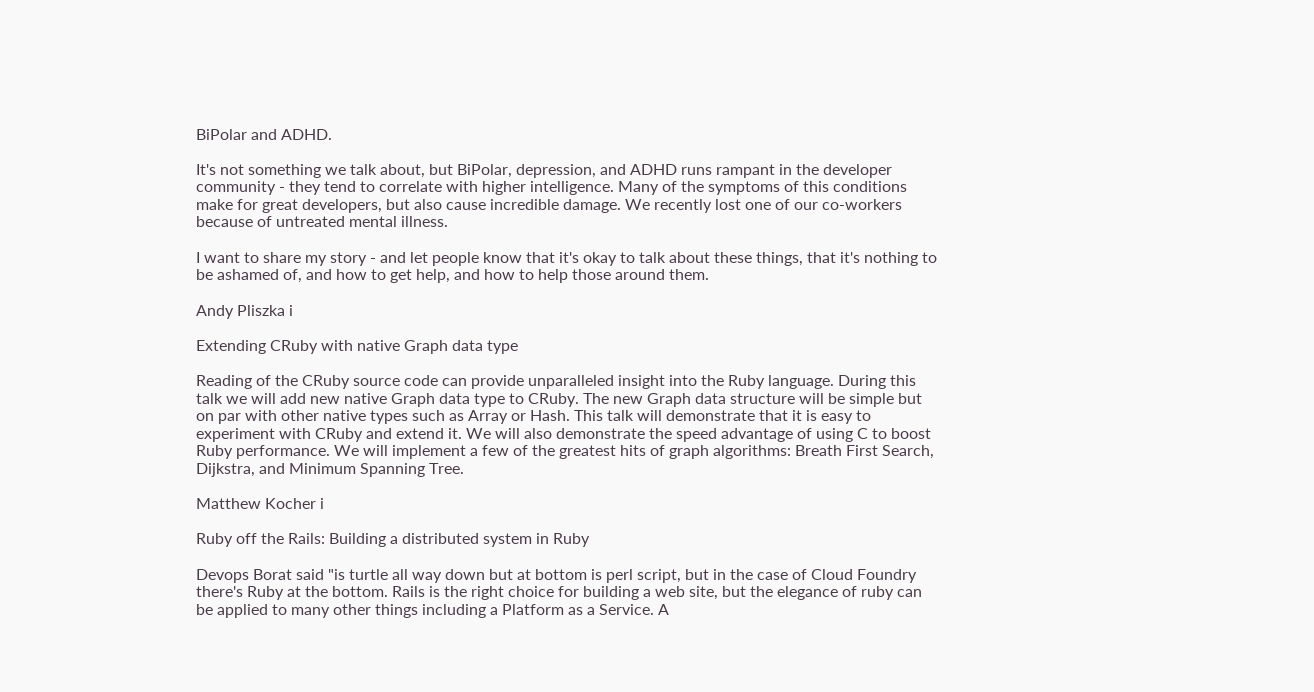BiPolar and ADHD.

It's not something we talk about, but BiPolar, depression, and ADHD runs rampant in the developer community - they tend to correlate with higher intelligence. Many of the symptoms of this conditions make for great developers, but also cause incredible damage. We recently lost one of our co-workers because of untreated mental illness.

I want to share my story - and let people know that it's okay to talk about these things, that it's nothing to be ashamed of, and how to get help, and how to help those around them.

Andy Pliszka i

Extending CRuby with native Graph data type

Reading of the CRuby source code can provide unparalleled insight into the Ruby language. During this talk we will add new native Graph data type to CRuby. The new Graph data structure will be simple but on par with other native types such as Array or Hash. This talk will demonstrate that it is easy to experiment with CRuby and extend it. We will also demonstrate the speed advantage of using C to boost Ruby performance. We will implement a few of the greatest hits of graph algorithms: Breath First Search, Dijkstra, and Minimum Spanning Tree.

Matthew Kocher i

Ruby off the Rails: Building a distributed system in Ruby

Devops Borat said "is turtle all way down but at bottom is perl script, but in the case of Cloud Foundry there's Ruby at the bottom. Rails is the right choice for building a web site, but the elegance of ruby can be applied to many other things including a Platform as a Service. A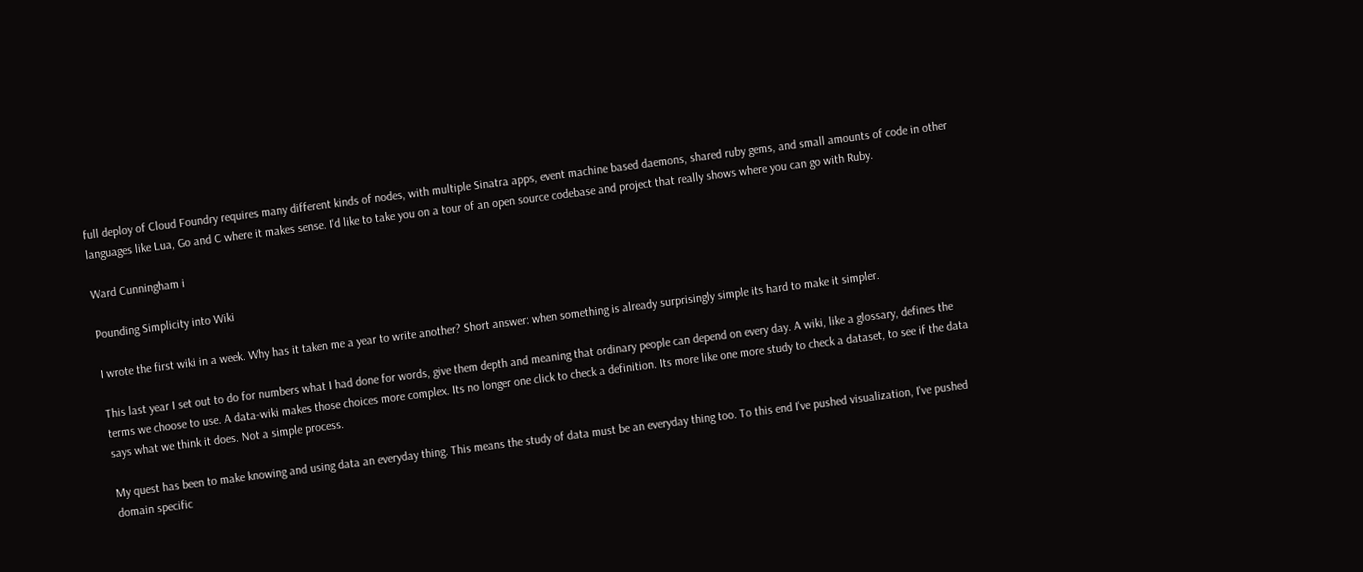full deploy of Cloud Foundry requires many different kinds of nodes, with multiple Sinatra apps, event machine based daemons, shared ruby gems, and small amounts of code in other languages like Lua, Go and C where it makes sense. I'd like to take you on a tour of an open source codebase and project that really shows where you can go with Ruby.

Ward Cunningham i

Pounding Simplicity into Wiki

I wrote the first wiki in a week. Why has it taken me a year to write another? Short answer: when something is already surprisingly simple its hard to make it simpler.

This last year I set out to do for numbers what I had done for words, give them depth and meaning that ordinary people can depend on every day. A wiki, like a glossary, defines the terms we choose to use. A data-wiki makes those choices more complex. Its no longer one click to check a definition. Its more like one more study to check a dataset, to see if the data says what we think it does. Not a simple process.

My quest has been to make knowing and using data an everyday thing. This means the study of data must be an everyday thing too. To this end I've pushed visualization, I've pushed domain specific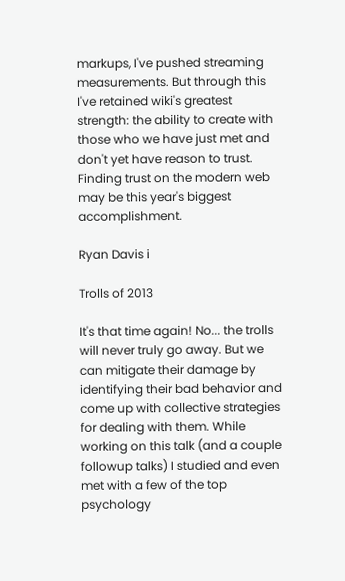markups, I've pushed streaming measurements. But through this I've retained wiki's greatest strength: the ability to create with those who we have just met and don't yet have reason to trust. Finding trust on the modern web may be this year's biggest accomplishment.

Ryan Davis i

Trolls of 2013

It's that time again! No... the trolls will never truly go away. But we can mitigate their damage by identifying their bad behavior and come up with collective strategies for dealing with them. While working on this talk (and a couple followup talks) I studied and even met with a few of the top psychology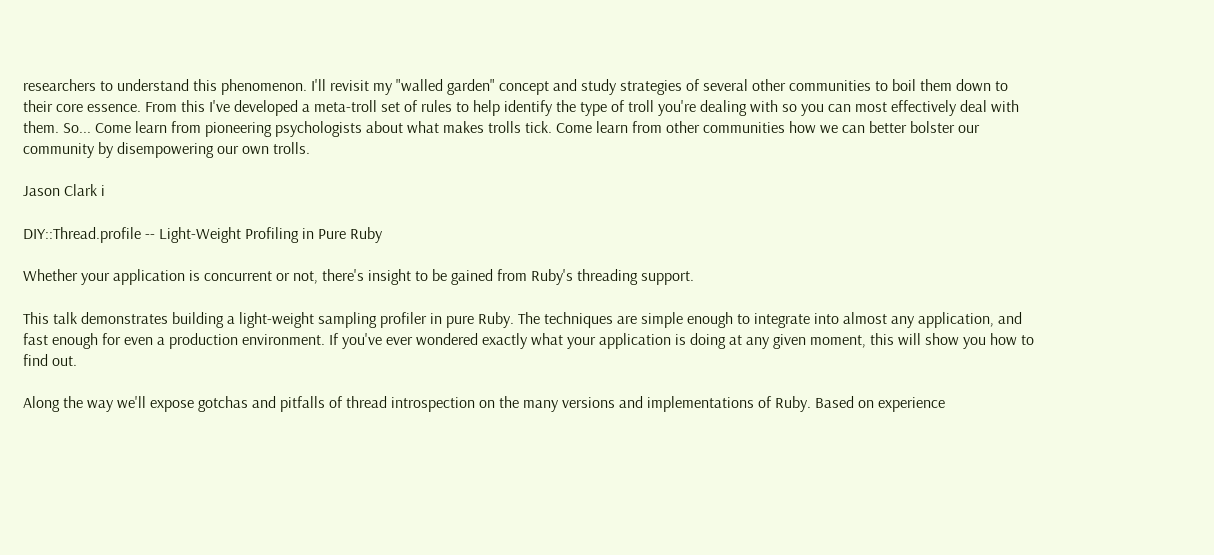researchers to understand this phenomenon. I'll revisit my "walled garden" concept and study strategies of several other communities to boil them down to their core essence. From this I've developed a meta-troll set of rules to help identify the type of troll you're dealing with so you can most effectively deal with them. So... Come learn from pioneering psychologists about what makes trolls tick. Come learn from other communities how we can better bolster our community by disempowering our own trolls.

Jason Clark i

DIY::Thread.profile -- Light-Weight Profiling in Pure Ruby

Whether your application is concurrent or not, there's insight to be gained from Ruby's threading support.

This talk demonstrates building a light-weight sampling profiler in pure Ruby. The techniques are simple enough to integrate into almost any application, and fast enough for even a production environment. If you've ever wondered exactly what your application is doing at any given moment, this will show you how to find out.

Along the way we'll expose gotchas and pitfalls of thread introspection on the many versions and implementations of Ruby. Based on experience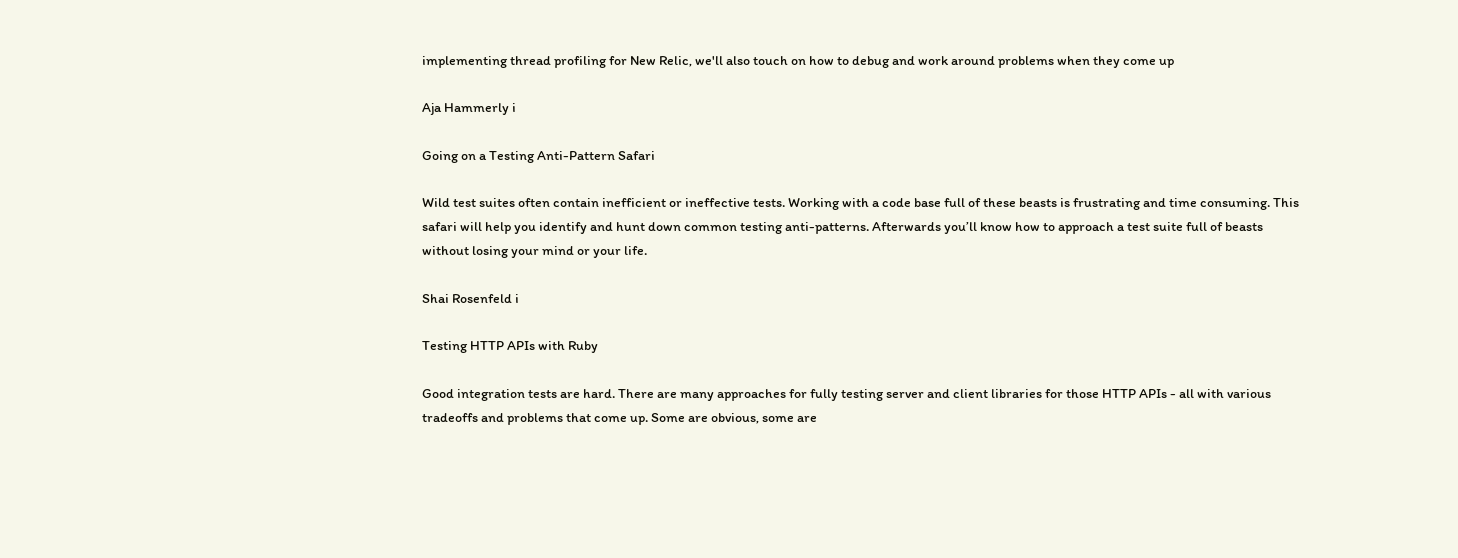implementing thread profiling for New Relic, we'll also touch on how to debug and work around problems when they come up

Aja Hammerly i

Going on a Testing Anti-Pattern Safari

Wild test suites often contain inefficient or ineffective tests. Working with a code base full of these beasts is frustrating and time consuming. This safari will help you identify and hunt down common testing anti-patterns. Afterwards you’ll know how to approach a test suite full of beasts without losing your mind or your life.

Shai Rosenfeld i

Testing HTTP APIs with Ruby

Good integration tests are hard. There are many approaches for fully testing server and client libraries for those HTTP APIs - all with various tradeoffs and problems that come up. Some are obvious, some are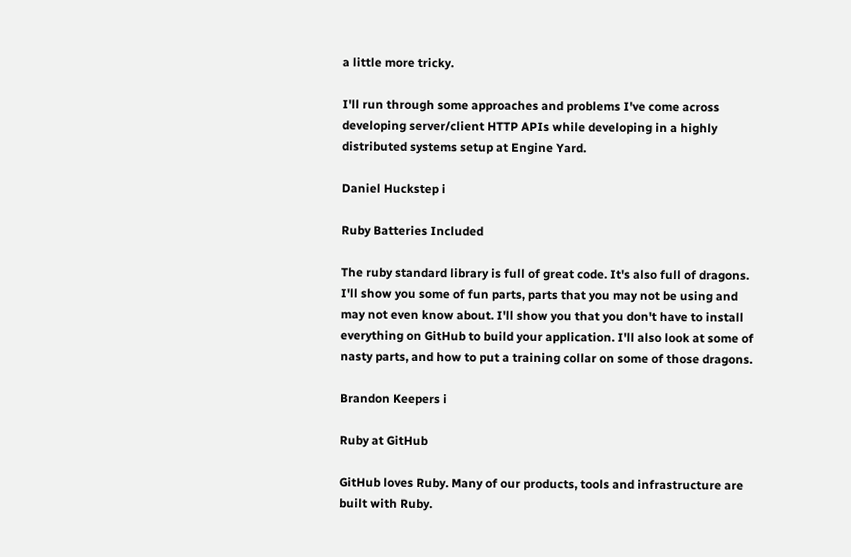a little more tricky.

I'll run through some approaches and problems I've come across developing server/client HTTP APIs while developing in a highly distributed systems setup at Engine Yard.

Daniel Huckstep i

Ruby Batteries Included

The ruby standard library is full of great code. It's also full of dragons. I'll show you some of fun parts, parts that you may not be using and may not even know about. I'll show you that you don't have to install everything on GitHub to build your application. I'll also look at some of nasty parts, and how to put a training collar on some of those dragons.

Brandon Keepers i

Ruby at GitHub

GitHub loves Ruby. Many of our products, tools and infrastructure are built with Ruby.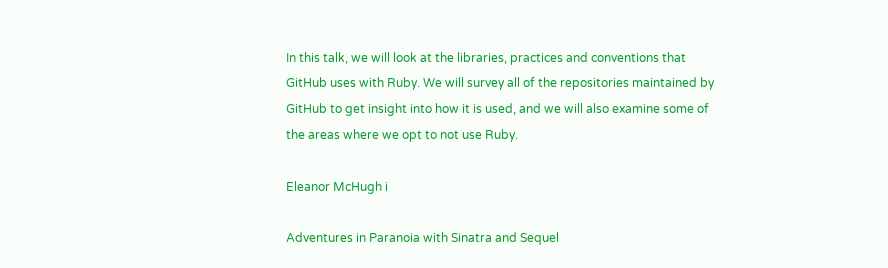In this talk, we will look at the libraries, practices and conventions that GitHub uses with Ruby. We will survey all of the repositories maintained by GitHub to get insight into how it is used, and we will also examine some of the areas where we opt to not use Ruby.

Eleanor McHugh i

Adventures in Paranoia with Sinatra and Sequel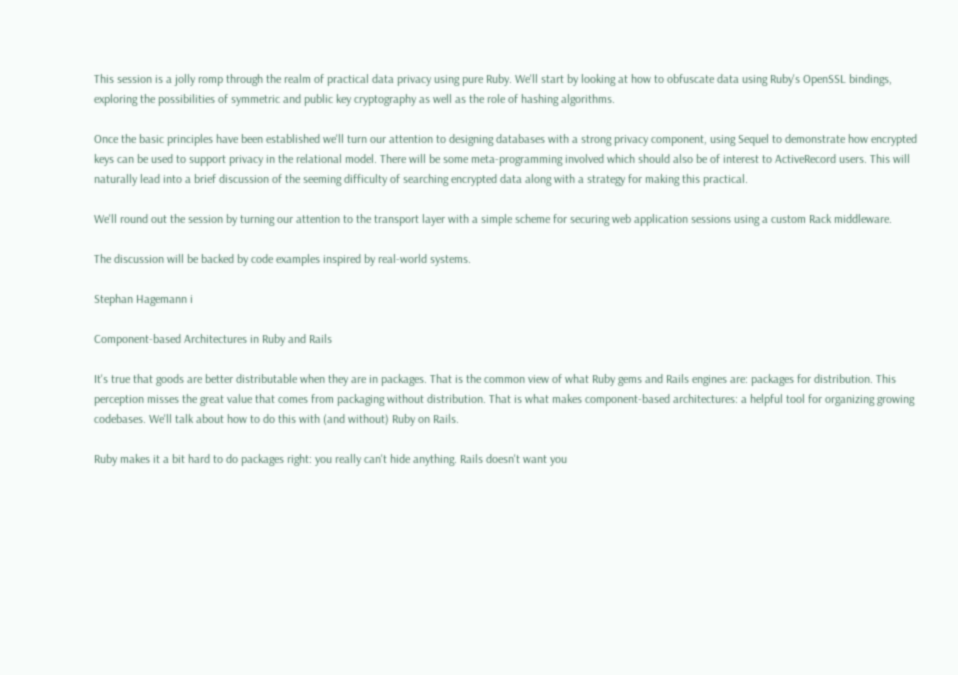This session is a jolly romp through the realm of practical data privacy using pure Ruby. We'll start by looking at how to obfuscate data using Ruby's OpenSSL bindings, exploring the possibilities of symmetric and public key cryptography as well as the role of hashing algorithms.

Once the basic principles have been established we'll turn our attention to designing databases with a strong privacy component, using Sequel to demonstrate how encrypted keys can be used to support privacy in the relational model. There will be some meta-programming involved which should also be of interest to ActiveRecord users. This will naturally lead into a brief discussion of the seeming difficulty of searching encrypted data along with a strategy for making this practical.

We'll round out the session by turning our attention to the transport layer with a simple scheme for securing web application sessions using a custom Rack middleware.

The discussion will be backed by code examples inspired by real-world systems.

Stephan Hagemann i

Component-based Architectures in Ruby and Rails

It's true that goods are better distributable when they are in packages. That is the common view of what Ruby gems and Rails engines are: packages for distribution. This perception misses the great value that comes from packaging without distribution. That is what makes component-based architectures: a helpful tool for organizing growing codebases. We'll talk about how to do this with (and without) Ruby on Rails.

Ruby makes it a bit hard to do packages right: you really can't hide anything. Rails doesn't want you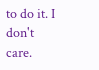to do it. I don't care.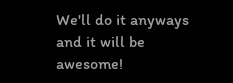We'll do it anyways and it will be awesome!